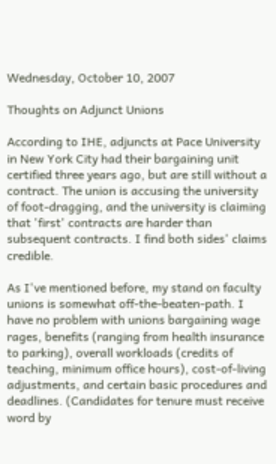Wednesday, October 10, 2007

Thoughts on Adjunct Unions

According to IHE, adjuncts at Pace University in New York City had their bargaining unit certified three years ago, but are still without a contract. The union is accusing the university of foot-dragging, and the university is claiming that 'first' contracts are harder than subsequent contracts. I find both sides' claims credible.

As I've mentioned before, my stand on faculty unions is somewhat off-the-beaten-path. I have no problem with unions bargaining wage rages, benefits (ranging from health insurance to parking), overall workloads (credits of teaching, minimum office hours), cost-of-living adjustments, and certain basic procedures and deadlines. (Candidates for tenure must receive word by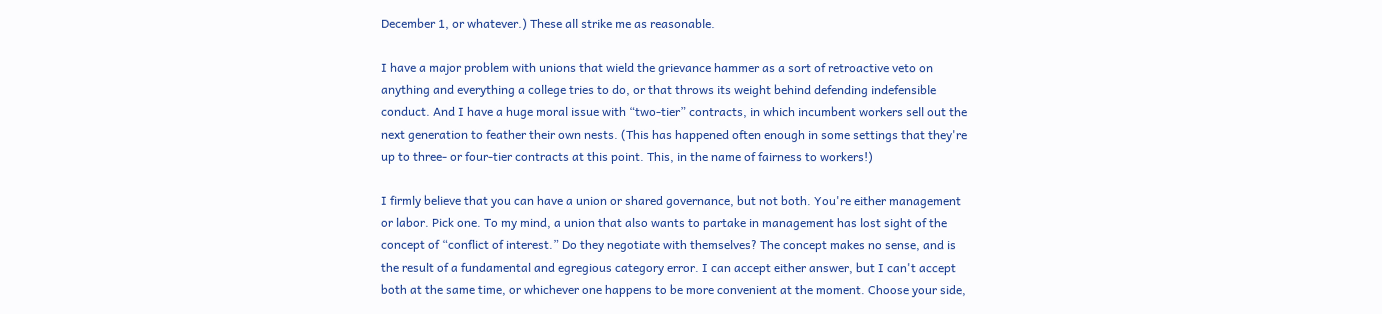December 1, or whatever.) These all strike me as reasonable.

I have a major problem with unions that wield the grievance hammer as a sort of retroactive veto on anything and everything a college tries to do, or that throws its weight behind defending indefensible conduct. And I have a huge moral issue with “two-tier” contracts, in which incumbent workers sell out the next generation to feather their own nests. (This has happened often enough in some settings that they're up to three- or four-tier contracts at this point. This, in the name of fairness to workers!)

I firmly believe that you can have a union or shared governance, but not both. You're either management or labor. Pick one. To my mind, a union that also wants to partake in management has lost sight of the concept of “conflict of interest.” Do they negotiate with themselves? The concept makes no sense, and is the result of a fundamental and egregious category error. I can accept either answer, but I can't accept both at the same time, or whichever one happens to be more convenient at the moment. Choose your side,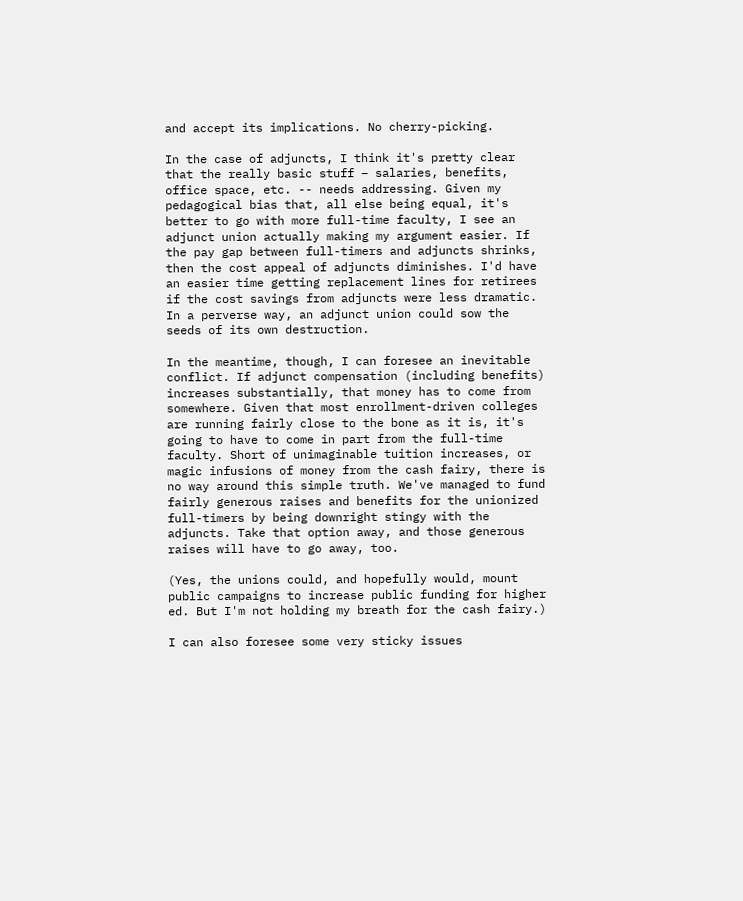and accept its implications. No cherry-picking.

In the case of adjuncts, I think it's pretty clear that the really basic stuff – salaries, benefits, office space, etc. -- needs addressing. Given my pedagogical bias that, all else being equal, it's better to go with more full-time faculty, I see an adjunct union actually making my argument easier. If the pay gap between full-timers and adjuncts shrinks, then the cost appeal of adjuncts diminishes. I'd have an easier time getting replacement lines for retirees if the cost savings from adjuncts were less dramatic. In a perverse way, an adjunct union could sow the seeds of its own destruction.

In the meantime, though, I can foresee an inevitable conflict. If adjunct compensation (including benefits) increases substantially, that money has to come from somewhere. Given that most enrollment-driven colleges are running fairly close to the bone as it is, it's going to have to come in part from the full-time faculty. Short of unimaginable tuition increases, or magic infusions of money from the cash fairy, there is no way around this simple truth. We've managed to fund fairly generous raises and benefits for the unionized full-timers by being downright stingy with the adjuncts. Take that option away, and those generous raises will have to go away, too.

(Yes, the unions could, and hopefully would, mount public campaigns to increase public funding for higher ed. But I'm not holding my breath for the cash fairy.)

I can also foresee some very sticky issues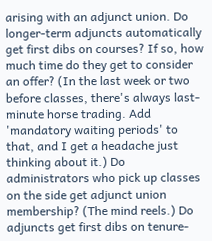arising with an adjunct union. Do longer-term adjuncts automatically get first dibs on courses? If so, how much time do they get to consider an offer? (In the last week or two before classes, there's always last-minute horse trading. Add 'mandatory waiting periods' to that, and I get a headache just thinking about it.) Do administrators who pick up classes on the side get adjunct union membership? (The mind reels.) Do adjuncts get first dibs on tenure-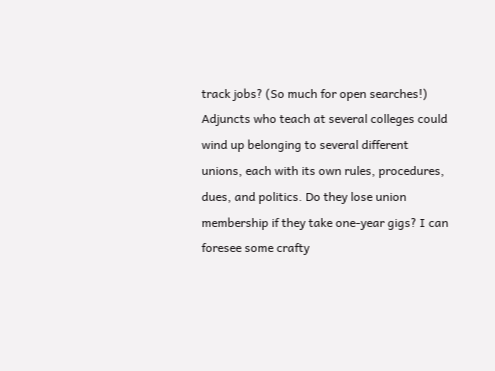track jobs? (So much for open searches!) Adjuncts who teach at several colleges could wind up belonging to several different unions, each with its own rules, procedures, dues, and politics. Do they lose union membership if they take one-year gigs? I can foresee some crafty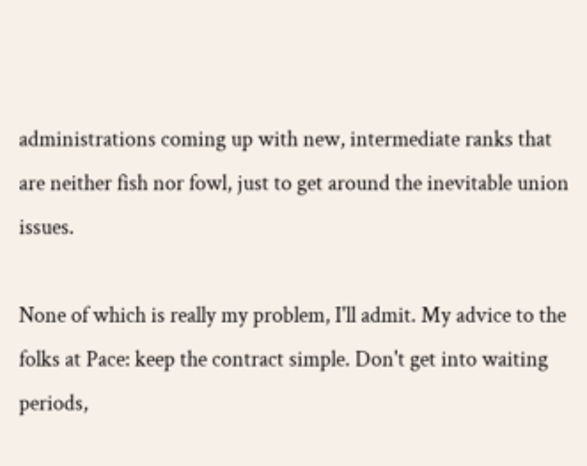administrations coming up with new, intermediate ranks that are neither fish nor fowl, just to get around the inevitable union issues.

None of which is really my problem, I'll admit. My advice to the folks at Pace: keep the contract simple. Don't get into waiting periods,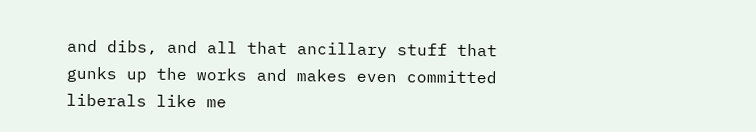and dibs, and all that ancillary stuff that gunks up the works and makes even committed liberals like me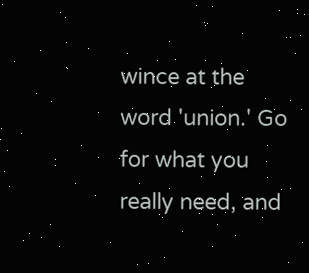wince at the word 'union.' Go for what you really need, and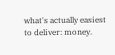what's actually easiest to deliver: money.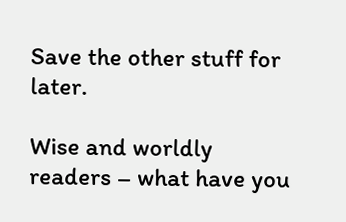Save the other stuff for later.

Wise and worldly readers – what have you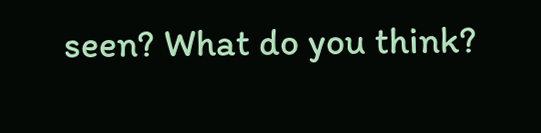seen? What do you think?